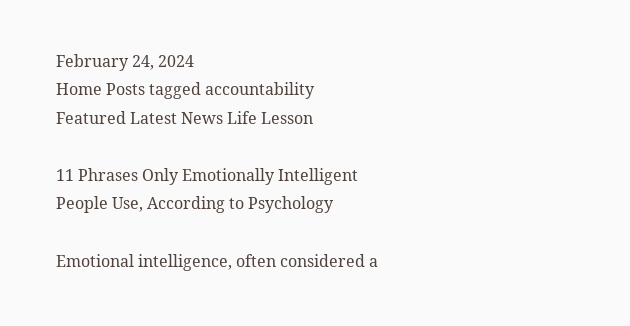February 24, 2024
Home Posts tagged accountability
Featured Latest News Life Lesson

11 Phrases Only Emotionally Intelligent People Use, According to Psychology

Emotional intelligence, often considered a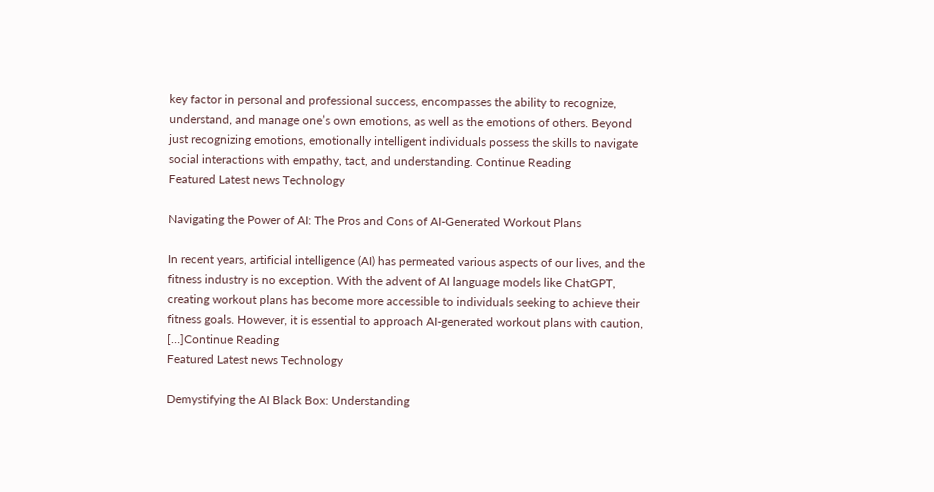key factor in personal and professional success, encompasses the ability to recognize, understand, and manage one’s own emotions, as well as the emotions of others. Beyond just recognizing emotions, emotionally intelligent individuals possess the skills to navigate social interactions with empathy, tact, and understanding. Continue Reading
Featured Latest news Technology

Navigating the Power of AI: The Pros and Cons of AI-Generated Workout Plans

In recent years, artificial intelligence (AI) has permeated various aspects of our lives, and the fitness industry is no exception. With the advent of AI language models like ChatGPT, creating workout plans has become more accessible to individuals seeking to achieve their fitness goals. However, it is essential to approach AI-generated workout plans with caution, […]Continue Reading
Featured Latest news Technology

Demystifying the AI Black Box: Understanding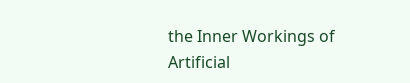the Inner Workings of Artificial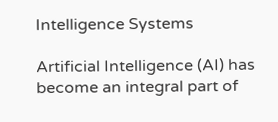Intelligence Systems

Artificial Intelligence (AI) has become an integral part of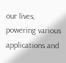our lives, powering various applications and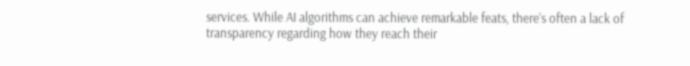services. While AI algorithms can achieve remarkable feats, there’s often a lack of transparency regarding how they reach their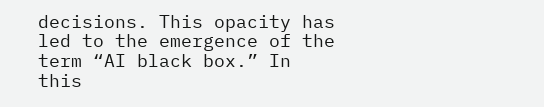decisions. This opacity has led to the emergence of the term “AI black box.” In this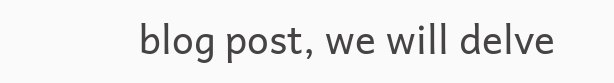blog post, we will delve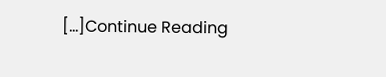[…]Continue Reading